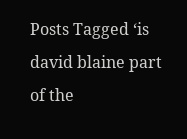Posts Tagged ‘is david blaine part of the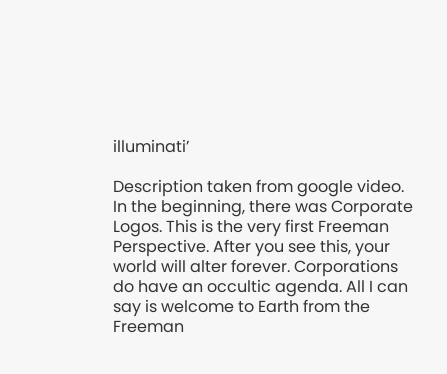illuminati’

Description taken from google video. In the beginning, there was Corporate Logos. This is the very first Freeman Perspective. After you see this, your world will alter forever. Corporations do have an occultic agenda. All I can say is welcome to Earth from the Freeman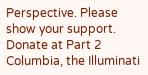Perspective. Please show your support. Donate at Part 2 Columbia, the Illuminati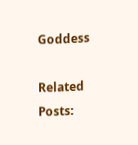Goddess

Related Posts: